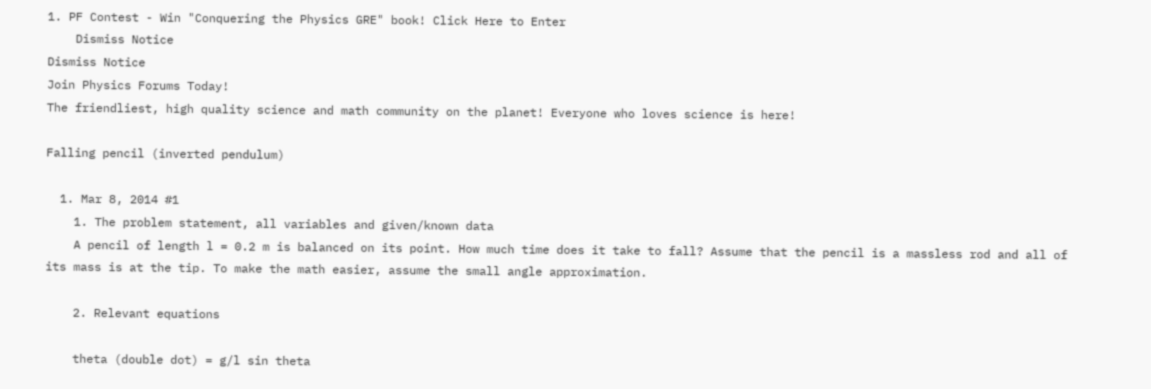1. PF Contest - Win "Conquering the Physics GRE" book! Click Here to Enter
    Dismiss Notice
Dismiss Notice
Join Physics Forums Today!
The friendliest, high quality science and math community on the planet! Everyone who loves science is here!

Falling pencil (inverted pendulum)

  1. Mar 8, 2014 #1
    1. The problem statement, all variables and given/known data
    A pencil of length l = 0.2 m is balanced on its point. How much time does it take to fall? Assume that the pencil is a massless rod and all of its mass is at the tip. To make the math easier, assume the small angle approximation.

    2. Relevant equations

    theta (double dot) = g/l sin theta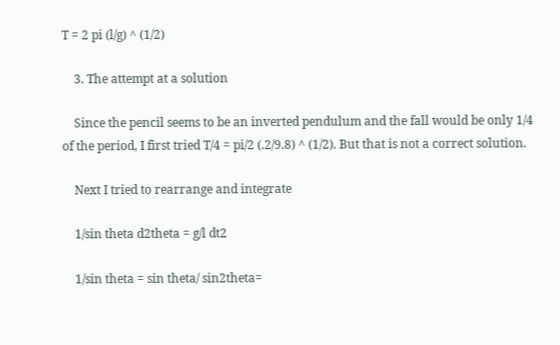T = 2 pi (l/g) ^ (1/2)

    3. The attempt at a solution

    Since the pencil seems to be an inverted pendulum and the fall would be only 1/4 of the period, I first tried T/4 = pi/2 (.2/9.8) ^ (1/2). But that is not a correct solution.

    Next I tried to rearrange and integrate

    1/sin theta d2theta = g/l dt2

    1/sin theta = sin theta/ sin2theta=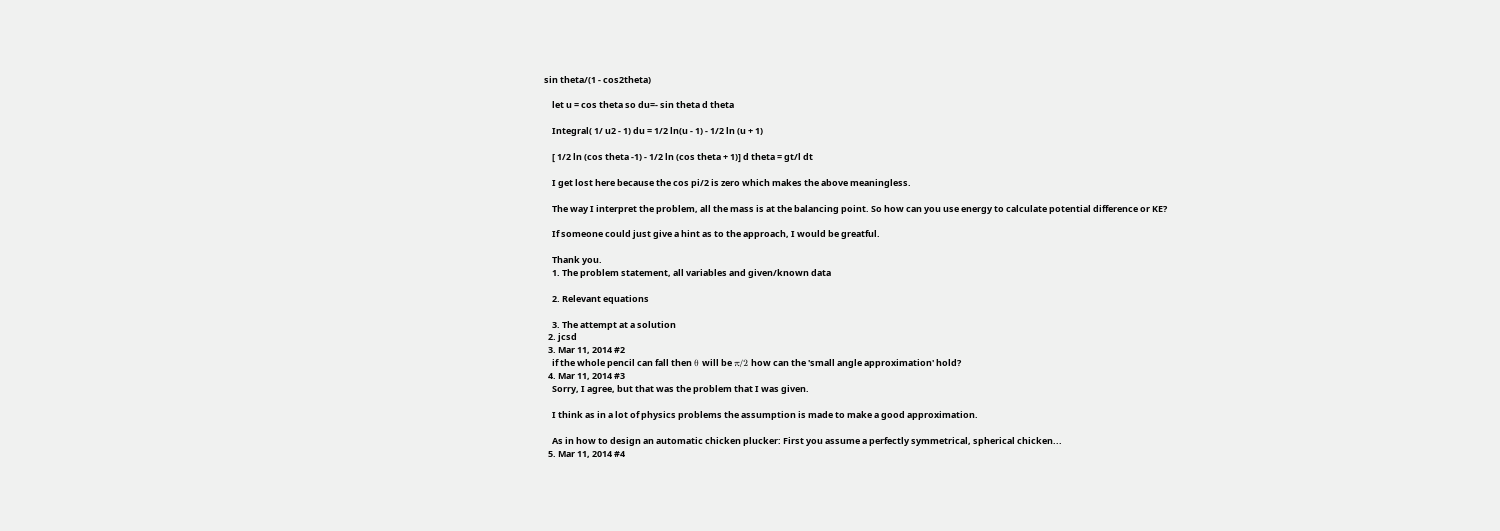sin theta/(1 - cos2theta)

    let u = cos theta so du=- sin theta d theta

    Integral( 1/ u2 - 1) du = 1/2 ln(u - 1) - 1/2 ln (u + 1)

    [ 1/2 ln (cos theta -1) - 1/2 ln (cos theta + 1)] d theta = gt/l dt

    I get lost here because the cos pi/2 is zero which makes the above meaningless.

    The way I interpret the problem, all the mass is at the balancing point. So how can you use energy to calculate potential difference or KE?

    If someone could just give a hint as to the approach, I would be greatful.

    Thank you.
    1. The problem statement, all variables and given/known data

    2. Relevant equations

    3. The attempt at a solution
  2. jcsd
  3. Mar 11, 2014 #2
    if the whole pencil can fall then θ will be π/2 how can the 'small angle approximation' hold?
  4. Mar 11, 2014 #3
    Sorry, I agree, but that was the problem that I was given.

    I think as in a lot of physics problems the assumption is made to make a good approximation.

    As in how to design an automatic chicken plucker: First you assume a perfectly symmetrical, spherical chicken...
  5. Mar 11, 2014 #4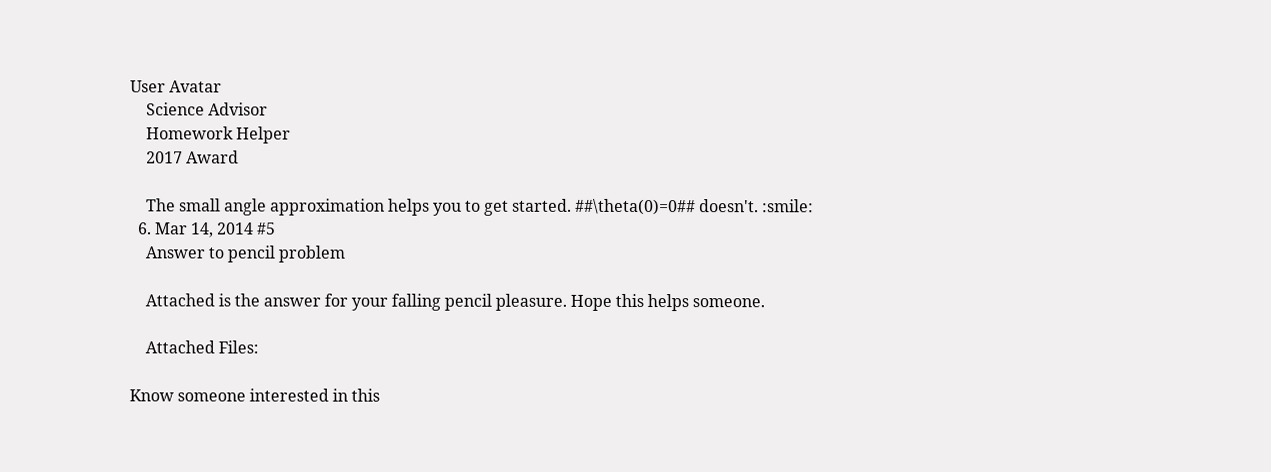User Avatar
    Science Advisor
    Homework Helper
    2017 Award

    The small angle approximation helps you to get started. ##\theta(0)=0## doesn't. :smile:
  6. Mar 14, 2014 #5
    Answer to pencil problem

    Attached is the answer for your falling pencil pleasure. Hope this helps someone.

    Attached Files:

Know someone interested in this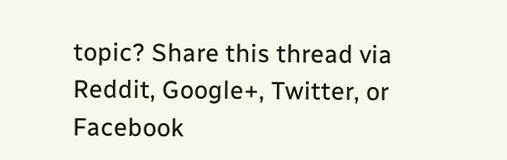topic? Share this thread via Reddit, Google+, Twitter, or Facebook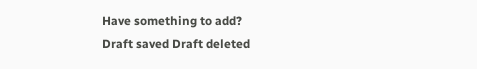Have something to add?
Draft saved Draft deleted